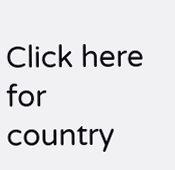Click here for country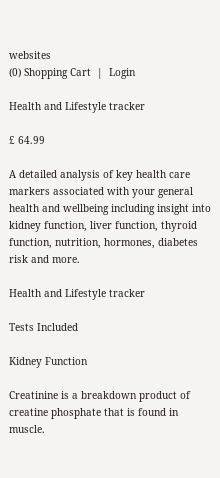websites
(0) Shopping Cart  |  Login

Health and Lifestyle tracker

£ 64.99

A detailed analysis of key health care markers associated with your general health and wellbeing including insight into kidney function, liver function, thyroid function, nutrition, hormones, diabetes risk and more.

Health and Lifestyle tracker

Tests Included

Kidney Function

Creatinine is a breakdown product of creatine phosphate that is found in muscle.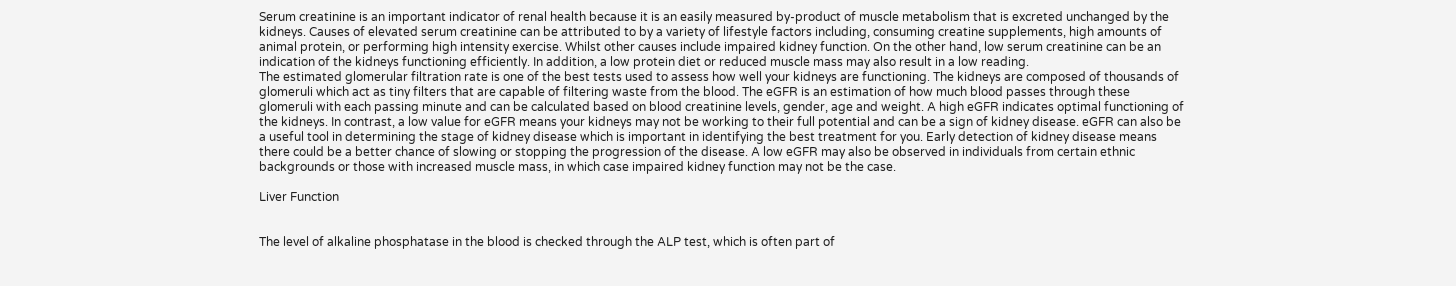Serum creatinine is an important indicator of renal health because it is an easily measured by-product of muscle metabolism that is excreted unchanged by the kidneys. Causes of elevated serum creatinine can be attributed to by a variety of lifestyle factors including, consuming creatine supplements, high amounts of animal protein, or performing high intensity exercise. Whilst other causes include impaired kidney function. On the other hand, low serum creatinine can be an indication of the kidneys functioning efficiently. In addition, a low protein diet or reduced muscle mass may also result in a low reading.
The estimated glomerular filtration rate is one of the best tests used to assess how well your kidneys are functioning. The kidneys are composed of thousands of glomeruli which act as tiny filters that are capable of filtering waste from the blood. The eGFR is an estimation of how much blood passes through these glomeruli with each passing minute and can be calculated based on blood creatinine levels, gender, age and weight. A high eGFR indicates optimal functioning of the kidneys. In contrast, a low value for eGFR means your kidneys may not be working to their full potential and can be a sign of kidney disease. eGFR can also be a useful tool in determining the stage of kidney disease which is important in identifying the best treatment for you. Early detection of kidney disease means there could be a better chance of slowing or stopping the progression of the disease. A low eGFR may also be observed in individuals from certain ethnic backgrounds or those with increased muscle mass, in which case impaired kidney function may not be the case.

Liver Function


The level of alkaline phosphatase in the blood is checked through the ALP test, which is often part of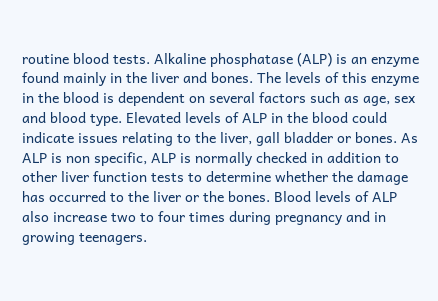routine blood tests. Alkaline phosphatase (ALP) is an enzyme found mainly in the liver and bones. The levels of this enzyme in the blood is dependent on several factors such as age, sex and blood type. Elevated levels of ALP in the blood could indicate issues relating to the liver, gall bladder or bones. As ALP is non specific, ALP is normally checked in addition to other liver function tests to determine whether the damage has occurred to the liver or the bones. Blood levels of ALP also increase two to four times during pregnancy and in growing teenagers.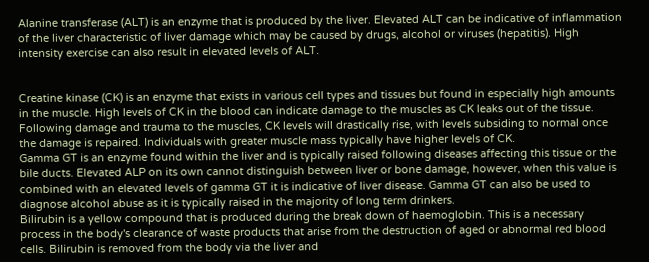Alanine transferase (ALT) is an enzyme that is produced by the liver. Elevated ALT can be indicative of inflammation of the liver characteristic of liver damage which may be caused by drugs, alcohol or viruses (hepatitis). High intensity exercise can also result in elevated levels of ALT.


Creatine kinase (CK) is an enzyme that exists in various cell types and tissues but found in especially high amounts in the muscle. High levels of CK in the blood can indicate damage to the muscles as CK leaks out of the tissue. Following damage and trauma to the muscles, CK levels will drastically rise, with levels subsiding to normal once the damage is repaired. Individuals with greater muscle mass typically have higher levels of CK.
Gamma GT is an enzyme found within the liver and is typically raised following diseases affecting this tissue or the bile ducts. Elevated ALP on its own cannot distinguish between liver or bone damage, however, when this value is combined with an elevated levels of gamma GT it is indicative of liver disease. Gamma GT can also be used to diagnose alcohol abuse as it is typically raised in the majority of long term drinkers.
Bilirubin is a yellow compound that is produced during the break down of haemoglobin. This is a necessary process in the body's clearance of waste products that arise from the destruction of aged or abnormal red blood cells. Bilirubin is removed from the body via the liver and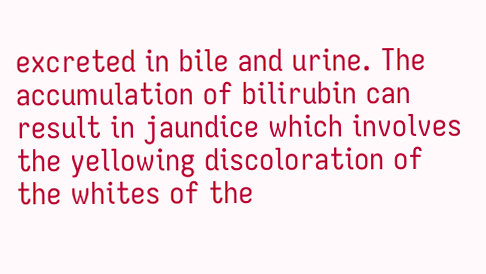excreted in bile and urine. The accumulation of bilirubin can result in jaundice which involves the yellowing discoloration of the whites of the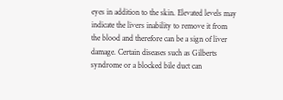eyes in addition to the skin. Elevated levels may indicate the livers inability to remove it from the blood and therefore can be a sign of liver damage. Certain diseases such as Gilberts syndrome or a blocked bile duct can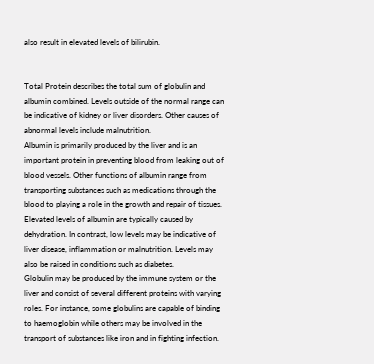also result in elevated levels of bilirubin.


Total Protein describes the total sum of globulin and albumin combined. Levels outside of the normal range can be indicative of kidney or liver disorders. Other causes of abnormal levels include malnutrition.
Albumin is primarily produced by the liver and is an important protein in preventing blood from leaking out of blood vessels. Other functions of albumin range from transporting substances such as medications through the blood to playing a role in the growth and repair of tissues. Elevated levels of albumin are typically caused by dehydration. In contrast, low levels may be indicative of liver disease, inflammation or malnutrition. Levels may also be raised in conditions such as diabetes.
Globulin may be produced by the immune system or the liver and consist of several different proteins with varying roles. For instance, some globulins are capable of binding to haemoglobin while others may be involved in the transport of substances like iron and in fighting infection.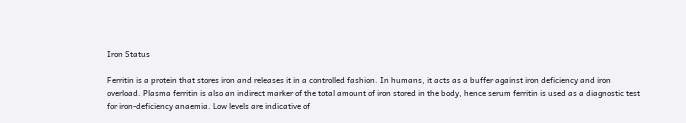Iron Status

Ferritin is a protein that stores iron and releases it in a controlled fashion. In humans, it acts as a buffer against iron deficiency and iron overload. Plasma ferritin is also an indirect marker of the total amount of iron stored in the body, hence serum ferritin is used as a diagnostic test for iron-deficiency anaemia. Low levels are indicative of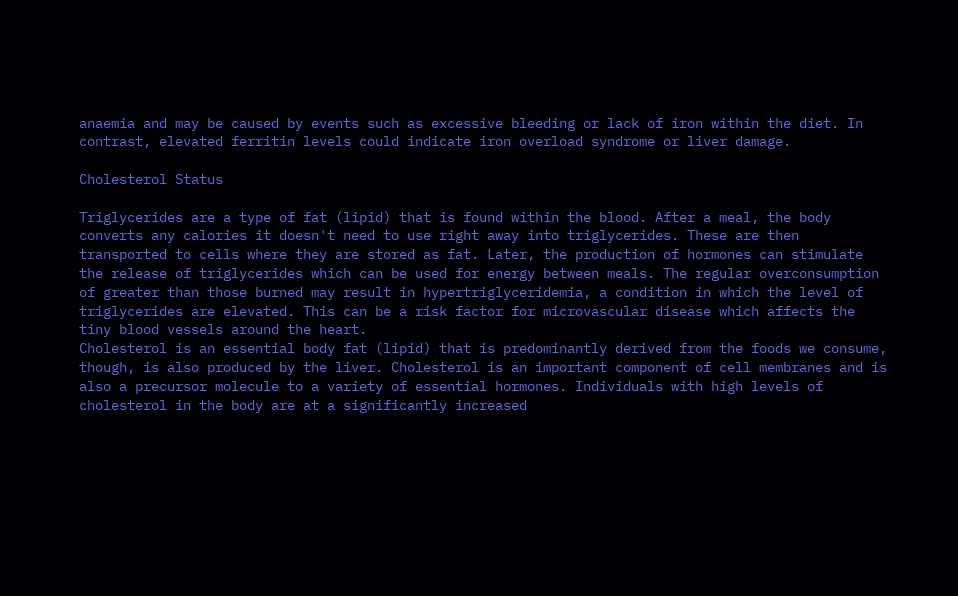anaemia and may be caused by events such as excessive bleeding or lack of iron within the diet. In contrast, elevated ferritin levels could indicate iron overload syndrome or liver damage.

Cholesterol Status

Triglycerides are a type of fat (lipid) that is found within the blood. After a meal, the body converts any calories it doesn't need to use right away into triglycerides. These are then transported to cells where they are stored as fat. Later, the production of hormones can stimulate the release of triglycerides which can be used for energy between meals. The regular overconsumption of greater than those burned may result in hypertriglyceridemia, a condition in which the level of triglycerides are elevated. This can be a risk factor for microvascular disease which affects the tiny blood vessels around the heart.
Cholesterol is an essential body fat (lipid) that is predominantly derived from the foods we consume, though, is also produced by the liver. Cholesterol is an important component of cell membranes and is also a precursor molecule to a variety of essential hormones. Individuals with high levels of cholesterol in the body are at a significantly increased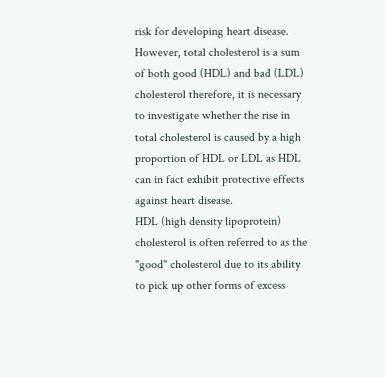risk for developing heart disease. However, total cholesterol is a sum of both good (HDL) and bad (LDL) cholesterol therefore, it is necessary to investigate whether the rise in total cholesterol is caused by a high proportion of HDL or LDL as HDL can in fact exhibit protective effects against heart disease.
HDL (high density lipoprotein) cholesterol is often referred to as the "good" cholesterol due to its ability to pick up other forms of excess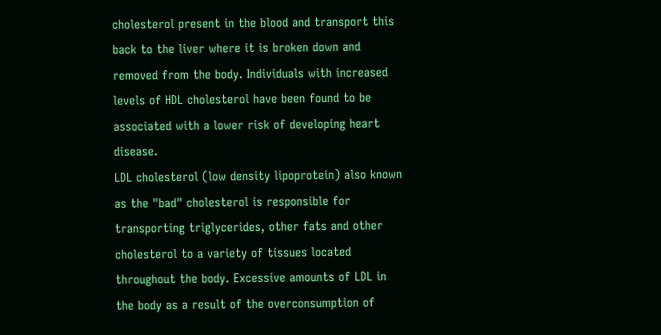cholesterol present in the blood and transport this back to the liver where it is broken down and removed from the body. Individuals with increased levels of HDL cholesterol have been found to be associated with a lower risk of developing heart disease.
LDL cholesterol (low density lipoprotein) also known as the "bad" cholesterol is responsible for transporting triglycerides, other fats and other cholesterol to a variety of tissues located throughout the body. Excessive amounts of LDL in the body as a result of the overconsumption of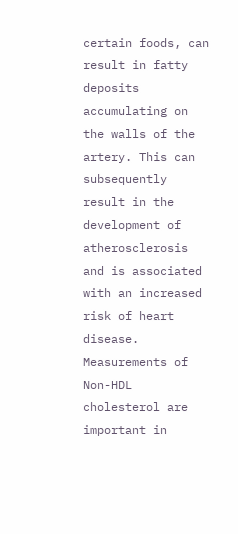certain foods, can result in fatty deposits accumulating on the walls of the artery. This can subsequently result in the development of atherosclerosis and is associated with an increased risk of heart disease.
Measurements of Non-HDL cholesterol are important in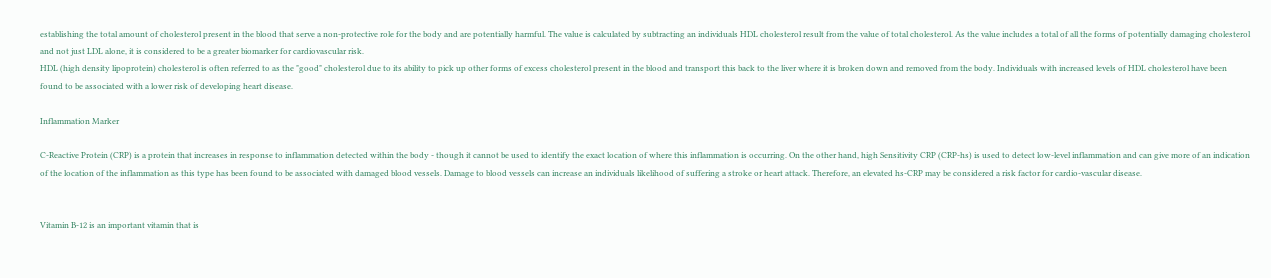establishing the total amount of cholesterol present in the blood that serve a non-protective role for the body and are potentially harmful. The value is calculated by subtracting an individuals HDL cholesterol result from the value of total cholesterol. As the value includes a total of all the forms of potentially damaging cholesterol and not just LDL alone, it is considered to be a greater biomarker for cardiovascular risk.
HDL (high density lipoprotein) cholesterol is often referred to as the "good" cholesterol due to its ability to pick up other forms of excess cholesterol present in the blood and transport this back to the liver where it is broken down and removed from the body. Individuals with increased levels of HDL cholesterol have been found to be associated with a lower risk of developing heart disease.

Inflammation Marker

C-Reactive Protein (CRP) is a protein that increases in response to inflammation detected within the body - though it cannot be used to identify the exact location of where this inflammation is occurring. On the other hand, high Sensitivity CRP (CRP-hs) is used to detect low-level inflammation and can give more of an indication of the location of the inflammation as this type has been found to be associated with damaged blood vessels. Damage to blood vessels can increase an individuals likelihood of suffering a stroke or heart attack. Therefore, an elevated hs-CRP may be considered a risk factor for cardio-vascular disease.


Vitamin B-12 is an important vitamin that is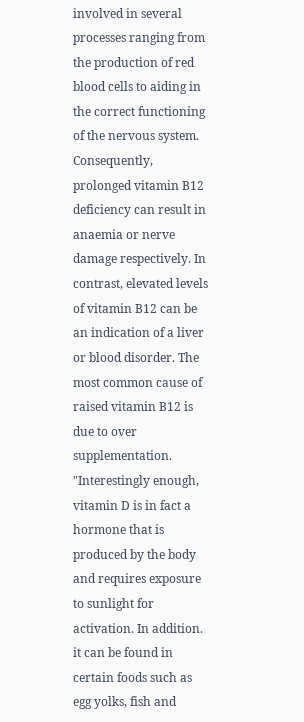involved in several processes ranging from the production of red blood cells to aiding in the correct functioning of the nervous system. Consequently, prolonged vitamin B12 deficiency can result in anaemia or nerve damage respectively. In contrast, elevated levels of vitamin B12 can be an indication of a liver or blood disorder. The most common cause of raised vitamin B12 is due to over supplementation.
"Interestingly enough, vitamin D is in fact a hormone that is produced by the body and requires exposure to sunlight for activation. In addition. it can be found in certain foods such as egg yolks, fish and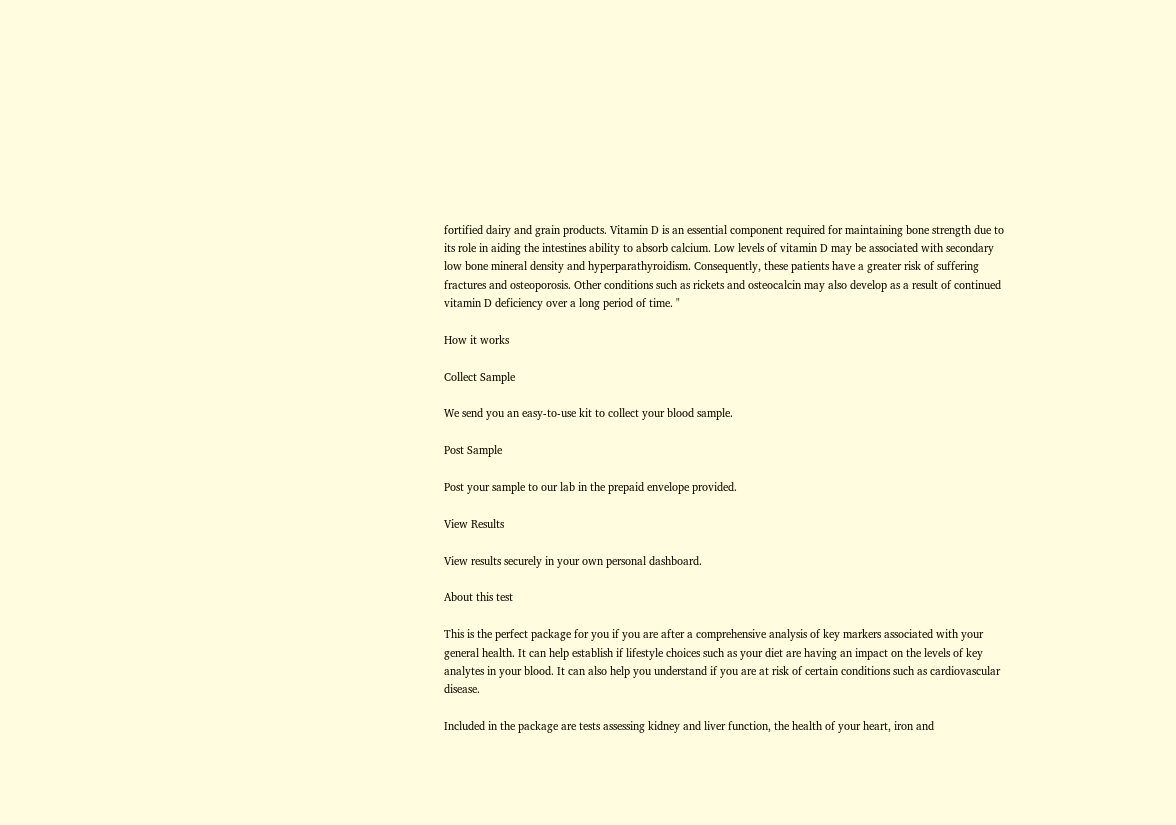fortified dairy and grain products. Vitamin D is an essential component required for maintaining bone strength due to its role in aiding the intestines ability to absorb calcium. Low levels of vitamin D may be associated with secondary low bone mineral density and hyperparathyroidism. Consequently, these patients have a greater risk of suffering fractures and osteoporosis. Other conditions such as rickets and osteocalcin may also develop as a result of continued vitamin D deficiency over a long period of time. "

How it works

Collect Sample

We send you an easy-to-use kit to collect your blood sample.

Post Sample

Post your sample to our lab in the prepaid envelope provided.

View Results

View results securely in your own personal dashboard.

About this test

This is the perfect package for you if you are after a comprehensive analysis of key markers associated with your general health. It can help establish if lifestyle choices such as your diet are having an impact on the levels of key analytes in your blood. It can also help you understand if you are at risk of certain conditions such as cardiovascular disease.

Included in the package are tests assessing kidney and liver function, the health of your heart, iron and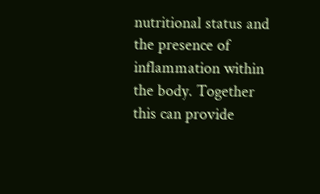nutritional status and the presence of inflammation within the body. Together this can provide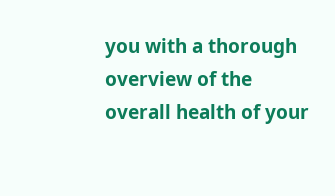you with a thorough overview of the overall health of your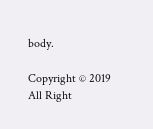body.

Copyright © 2019 All Right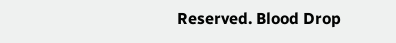Reserved. Blood Drop